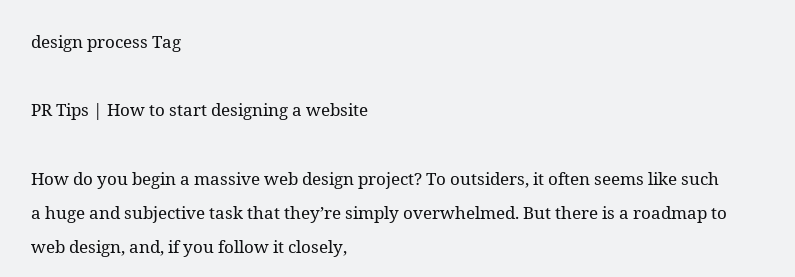design process Tag

PR Tips | How to start designing a website

How do you begin a massive web design project? To outsiders, it often seems like such a huge and subjective task that they’re simply overwhelmed. But there is a roadmap to web design, and, if you follow it closely,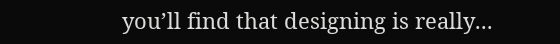you’ll find that designing is really...